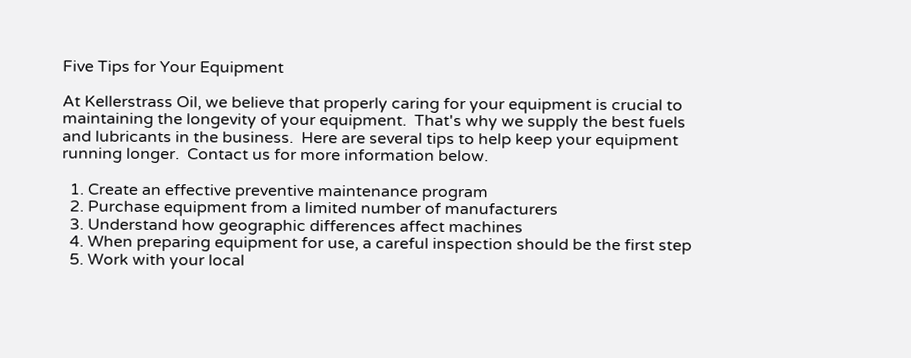Five Tips for Your Equipment

At Kellerstrass Oil, we believe that properly caring for your equipment is crucial to maintaining the longevity of your equipment.  That's why we supply the best fuels and lubricants in the business.  Here are several tips to help keep your equipment running longer.  Contact us for more information below.

  1. Create an effective preventive maintenance program
  2. Purchase equipment from a limited number of manufacturers
  3. Understand how geographic differences affect machines
  4. When preparing equipment for use, a careful inspection should be the first step
  5. Work with your local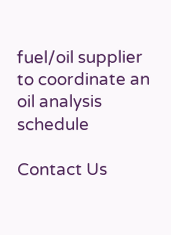fuel/oil supplier to coordinate an oil analysis schedule

Contact Us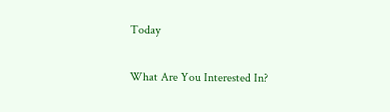Today

What Are You Interested In?